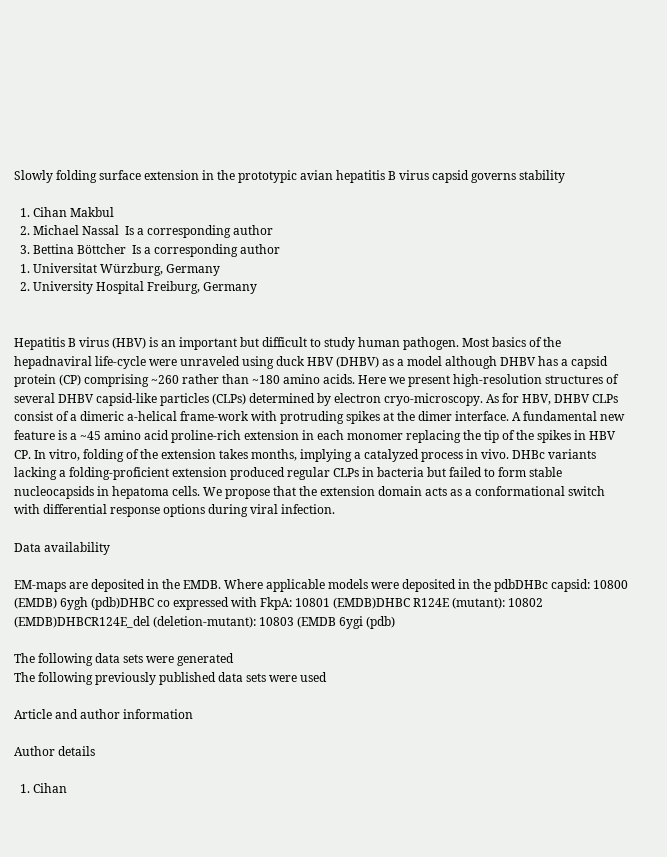Slowly folding surface extension in the prototypic avian hepatitis B virus capsid governs stability

  1. Cihan Makbul
  2. Michael Nassal  Is a corresponding author
  3. Bettina Böttcher  Is a corresponding author
  1. Universitat Würzburg, Germany
  2. University Hospital Freiburg, Germany


Hepatitis B virus (HBV) is an important but difficult to study human pathogen. Most basics of the hepadnaviral life-cycle were unraveled using duck HBV (DHBV) as a model although DHBV has a capsid protein (CP) comprising ~260 rather than ~180 amino acids. Here we present high-resolution structures of several DHBV capsid-like particles (CLPs) determined by electron cryo-microscopy. As for HBV, DHBV CLPs consist of a dimeric a-helical frame-work with protruding spikes at the dimer interface. A fundamental new feature is a ~45 amino acid proline-rich extension in each monomer replacing the tip of the spikes in HBV CP. In vitro, folding of the extension takes months, implying a catalyzed process in vivo. DHBc variants lacking a folding-proficient extension produced regular CLPs in bacteria but failed to form stable nucleocapsids in hepatoma cells. We propose that the extension domain acts as a conformational switch with differential response options during viral infection.

Data availability

EM-maps are deposited in the EMDB. Where applicable models were deposited in the pdbDHBc capsid: 10800 (EMDB) 6ygh (pdb)DHBC co expressed with FkpA: 10801 (EMDB)DHBC R124E (mutant): 10802 (EMDB)DHBCR124E_del (deletion-mutant): 10803 (EMDB 6ygi (pdb)

The following data sets were generated
The following previously published data sets were used

Article and author information

Author details

  1. Cihan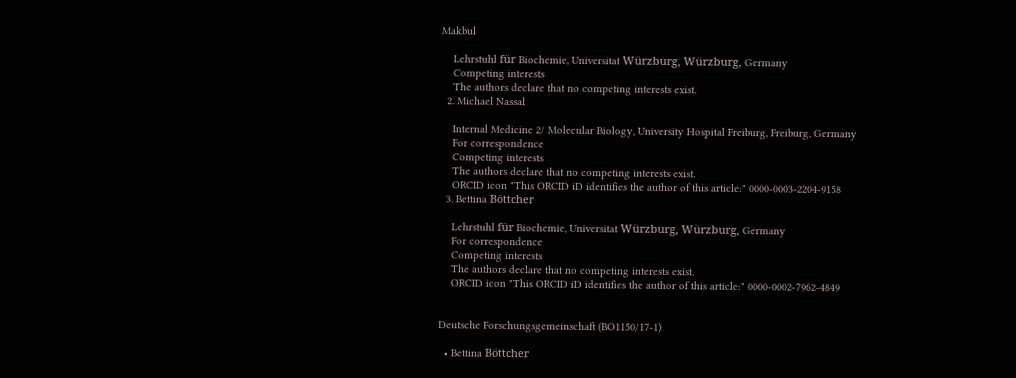Makbul

    Lehrstuhl für Biochemie, Universitat Würzburg, Würzburg, Germany
    Competing interests
    The authors declare that no competing interests exist.
  2. Michael Nassal

    Internal Medicine 2/ Molecular Biology, University Hospital Freiburg, Freiburg, Germany
    For correspondence
    Competing interests
    The authors declare that no competing interests exist.
    ORCID icon "This ORCID iD identifies the author of this article:" 0000-0003-2204-9158
  3. Bettina Böttcher

    Lehrstuhl für Biochemie, Universitat Würzburg, Würzburg, Germany
    For correspondence
    Competing interests
    The authors declare that no competing interests exist.
    ORCID icon "This ORCID iD identifies the author of this article:" 0000-0002-7962-4849


Deutsche Forschungsgemeinschaft (BO1150/17-1)

  • Bettina Böttcher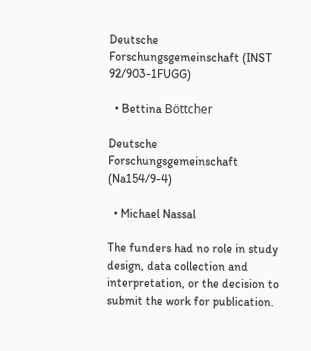Deutsche Forschungsgemeinschaft (INST 92/903-1FUGG)

  • Bettina Böttcher

Deutsche Forschungsgemeinschaft (Na154/9-4)

  • Michael Nassal

The funders had no role in study design, data collection and interpretation, or the decision to submit the work for publication.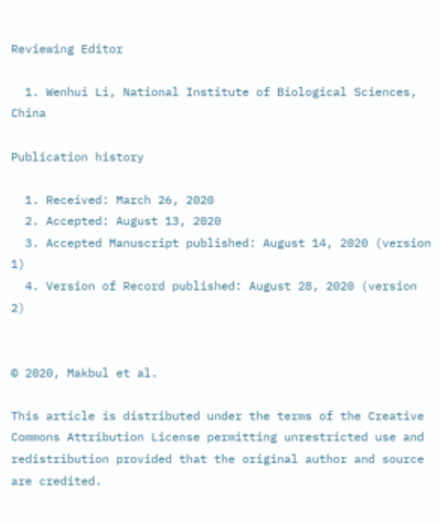Reviewing Editor

  1. Wenhui Li, National Institute of Biological Sciences, China

Publication history

  1. Received: March 26, 2020
  2. Accepted: August 13, 2020
  3. Accepted Manuscript published: August 14, 2020 (version 1)
  4. Version of Record published: August 28, 2020 (version 2)


© 2020, Makbul et al.

This article is distributed under the terms of the Creative Commons Attribution License permitting unrestricted use and redistribution provided that the original author and source are credited.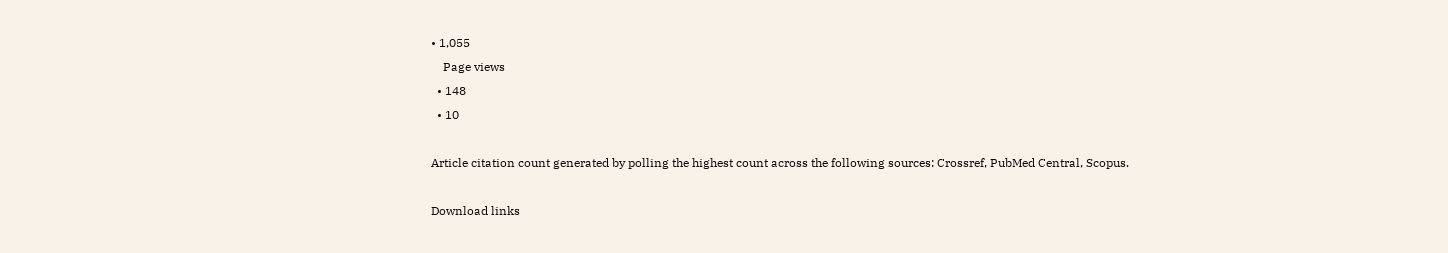• 1,055
    Page views
  • 148
  • 10

Article citation count generated by polling the highest count across the following sources: Crossref, PubMed Central, Scopus.

Download links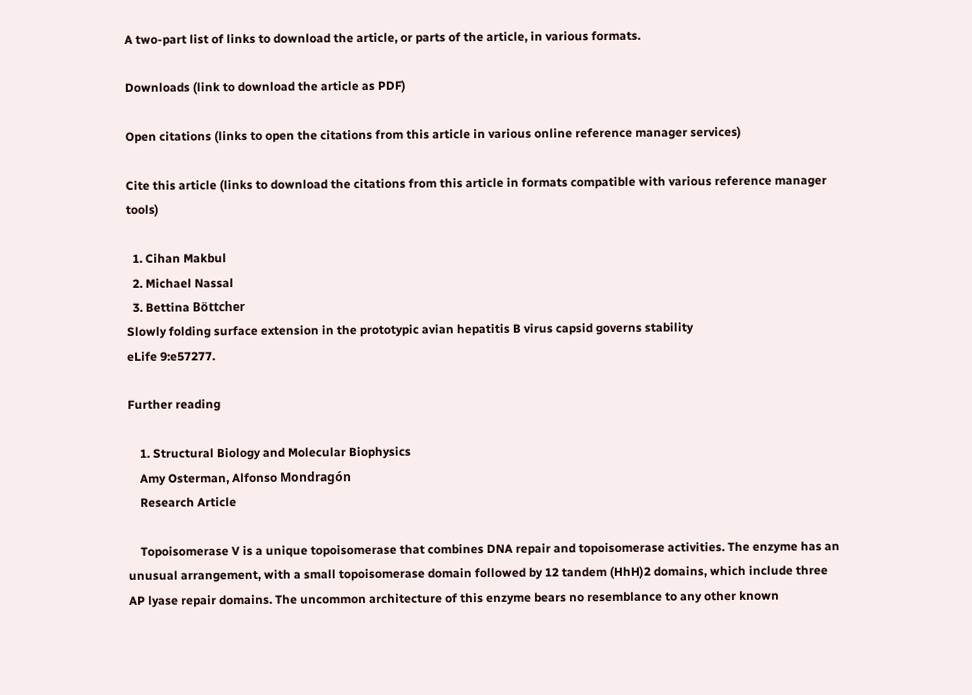A two-part list of links to download the article, or parts of the article, in various formats.

Downloads (link to download the article as PDF)

Open citations (links to open the citations from this article in various online reference manager services)

Cite this article (links to download the citations from this article in formats compatible with various reference manager tools)

  1. Cihan Makbul
  2. Michael Nassal
  3. Bettina Böttcher
Slowly folding surface extension in the prototypic avian hepatitis B virus capsid governs stability
eLife 9:e57277.

Further reading

    1. Structural Biology and Molecular Biophysics
    Amy Osterman, Alfonso Mondragón
    Research Article

    Topoisomerase V is a unique topoisomerase that combines DNA repair and topoisomerase activities. The enzyme has an unusual arrangement, with a small topoisomerase domain followed by 12 tandem (HhH)2 domains, which include three AP lyase repair domains. The uncommon architecture of this enzyme bears no resemblance to any other known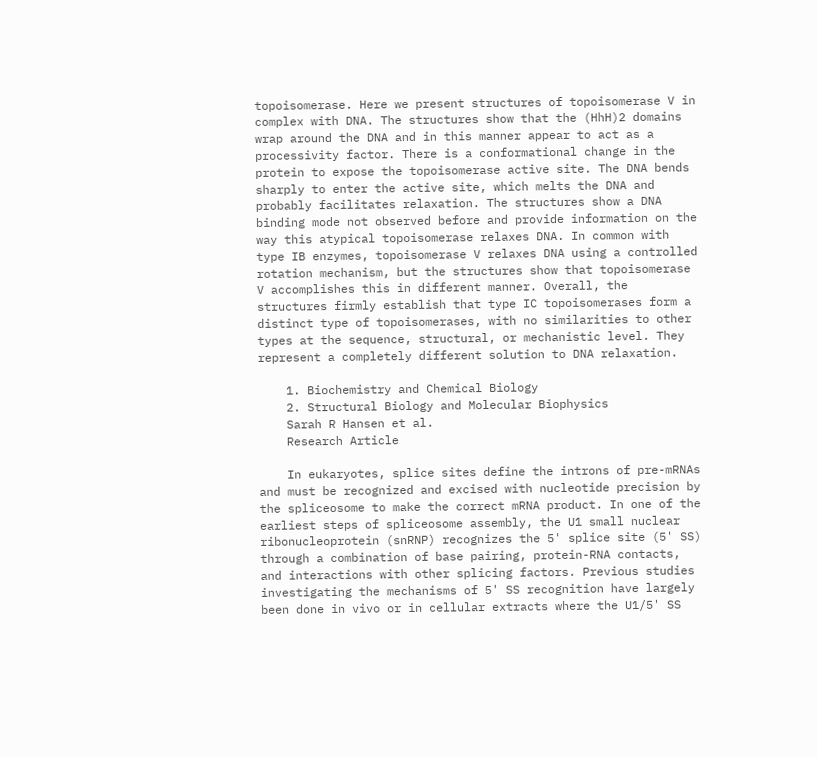topoisomerase. Here we present structures of topoisomerase V in complex with DNA. The structures show that the (HhH)2 domains wrap around the DNA and in this manner appear to act as a processivity factor. There is a conformational change in the protein to expose the topoisomerase active site. The DNA bends sharply to enter the active site, which melts the DNA and probably facilitates relaxation. The structures show a DNA binding mode not observed before and provide information on the way this atypical topoisomerase relaxes DNA. In common with type IB enzymes, topoisomerase V relaxes DNA using a controlled rotation mechanism, but the structures show that topoisomerase V accomplishes this in different manner. Overall, the structures firmly establish that type IC topoisomerases form a distinct type of topoisomerases, with no similarities to other types at the sequence, structural, or mechanistic level. They represent a completely different solution to DNA relaxation.

    1. Biochemistry and Chemical Biology
    2. Structural Biology and Molecular Biophysics
    Sarah R Hansen et al.
    Research Article

    In eukaryotes, splice sites define the introns of pre-mRNAs and must be recognized and excised with nucleotide precision by the spliceosome to make the correct mRNA product. In one of the earliest steps of spliceosome assembly, the U1 small nuclear ribonucleoprotein (snRNP) recognizes the 5' splice site (5' SS) through a combination of base pairing, protein-RNA contacts, and interactions with other splicing factors. Previous studies investigating the mechanisms of 5' SS recognition have largely been done in vivo or in cellular extracts where the U1/5' SS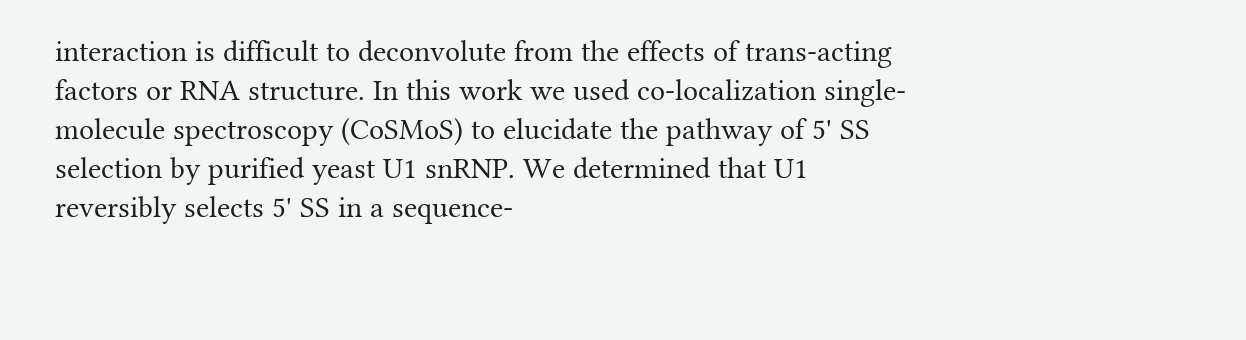interaction is difficult to deconvolute from the effects of trans-acting factors or RNA structure. In this work we used co-localization single-molecule spectroscopy (CoSMoS) to elucidate the pathway of 5' SS selection by purified yeast U1 snRNP. We determined that U1 reversibly selects 5' SS in a sequence-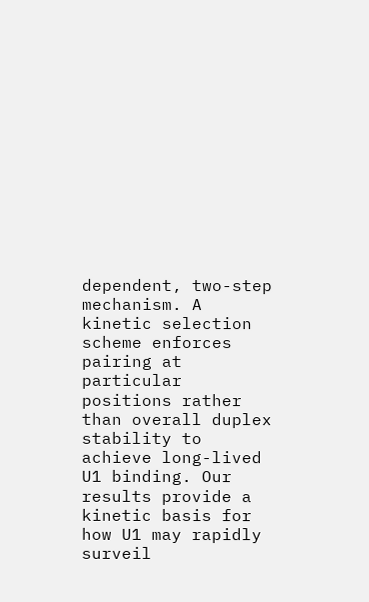dependent, two-step mechanism. A kinetic selection scheme enforces pairing at particular positions rather than overall duplex stability to achieve long-lived U1 binding. Our results provide a kinetic basis for how U1 may rapidly surveil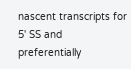nascent transcripts for 5' SS and preferentially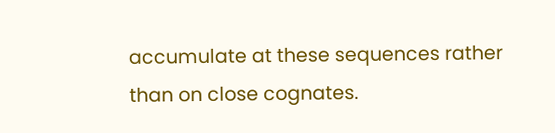accumulate at these sequences rather than on close cognates.